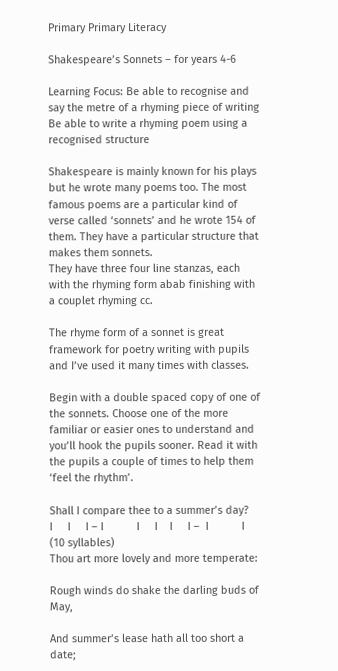Primary Primary Literacy

Shakespeare’s Sonnets – for years 4-6

Learning Focus: Be able to recognise and say the metre of a rhyming piece of writing
Be able to write a rhyming poem using a recognised structure

Shakespeare is mainly known for his plays but he wrote many poems too. The most famous poems are a particular kind of verse called ‘sonnets’ and he wrote 154 of them. They have a particular structure that makes them sonnets.
They have three four line stanzas, each with the rhyming form abab finishing with a couplet rhyming cc.

The rhyme form of a sonnet is great framework for poetry writing with pupils and I’ve used it many times with classes.

Begin with a double spaced copy of one of the sonnets. Choose one of the more familiar or easier ones to understand and you’ll hook the pupils sooner. Read it with the pupils a couple of times to help them ‘feel the rhythm’.

Shall I compare thee to a summer’s day?
I     I     I – I           I     I    I     I –  I           I     (10 syllables)
Thou art more lovely and more temperate:

Rough winds do shake the darling buds of May,

And summer’s lease hath all too short a date;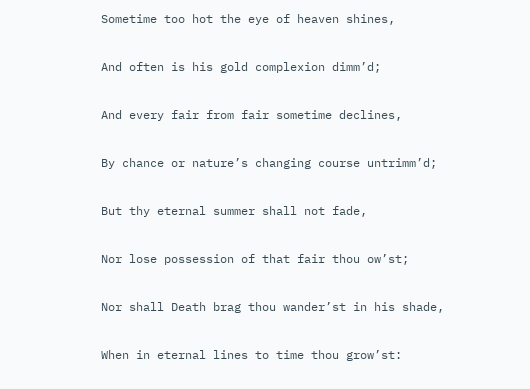Sometime too hot the eye of heaven shines,

And often is his gold complexion dimm’d;

And every fair from fair sometime declines,

By chance or nature’s changing course untrimm’d;

But thy eternal summer shall not fade,

Nor lose possession of that fair thou ow’st;

Nor shall Death brag thou wander’st in his shade,

When in eternal lines to time thou grow’st: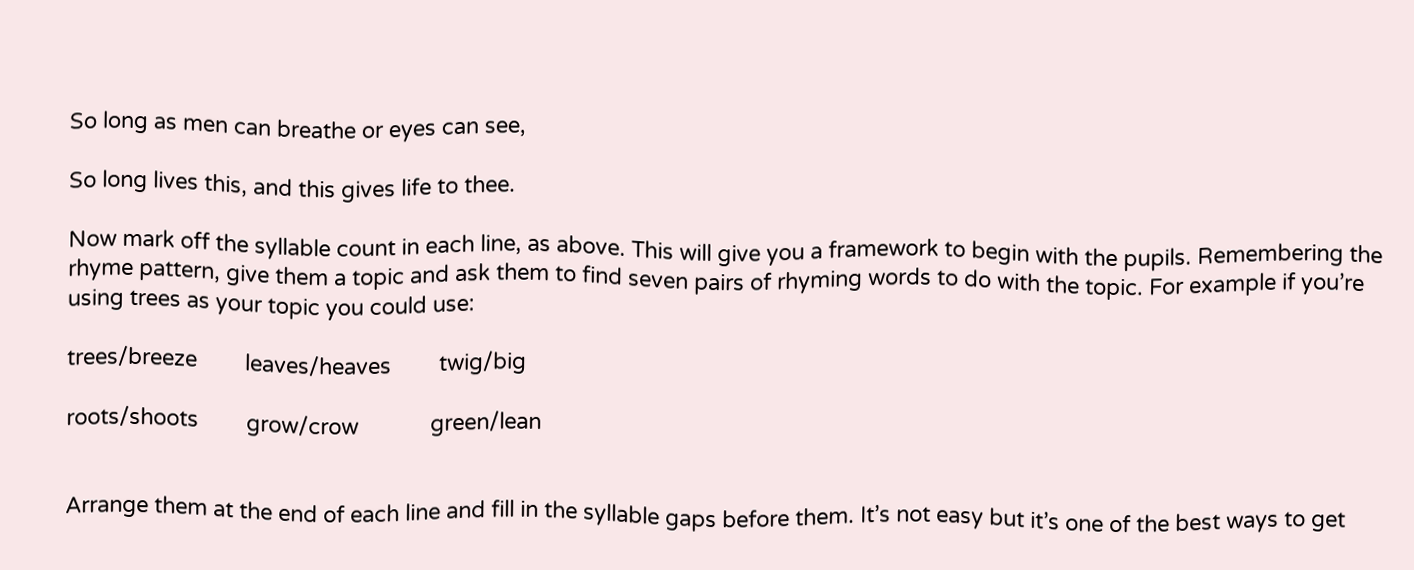So long as men can breathe or eyes can see,

So long lives this, and this gives life to thee.

Now mark off the syllable count in each line, as above. This will give you a framework to begin with the pupils. Remembering the rhyme pattern, give them a topic and ask them to find seven pairs of rhyming words to do with the topic. For example if you’re using trees as your topic you could use:

trees/breeze        leaves/heaves        twig/big

roots/shoots        grow/crow            green/lean


Arrange them at the end of each line and fill in the syllable gaps before them. It’s not easy but it’s one of the best ways to get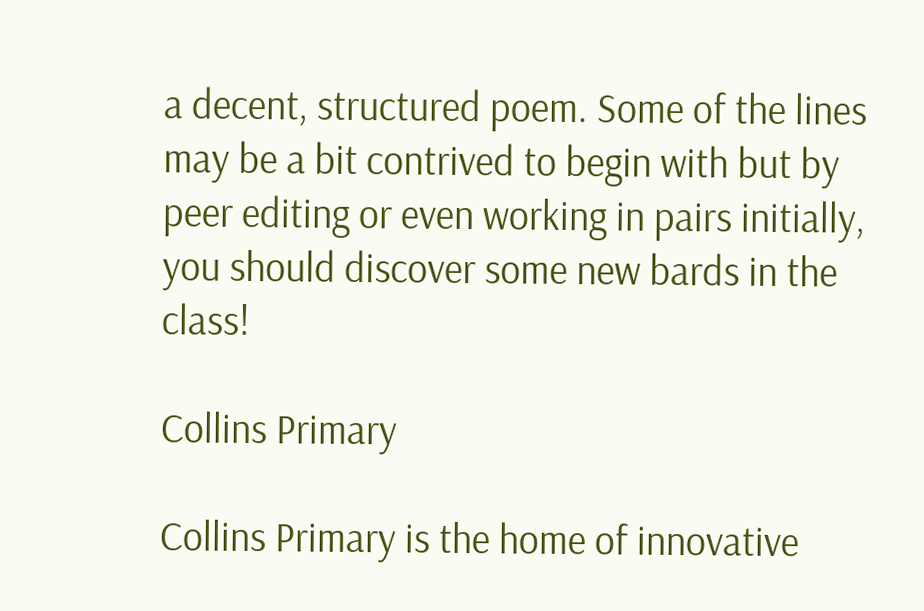a decent, structured poem. Some of the lines may be a bit contrived to begin with but by peer editing or even working in pairs initially, you should discover some new bards in the class!

Collins Primary

Collins Primary is the home of innovative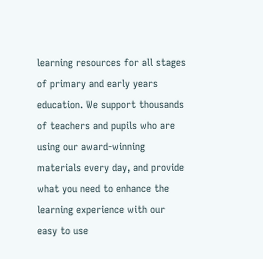learning resources for all stages of primary and early years education. We support thousands of teachers and pupils who are using our award-winning materials every day, and provide what you need to enhance the learning experience with our easy to use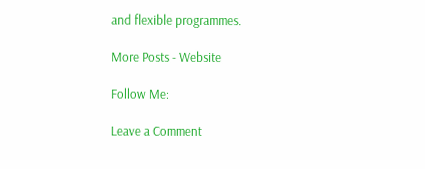and flexible programmes.

More Posts - Website

Follow Me:

Leave a Comment